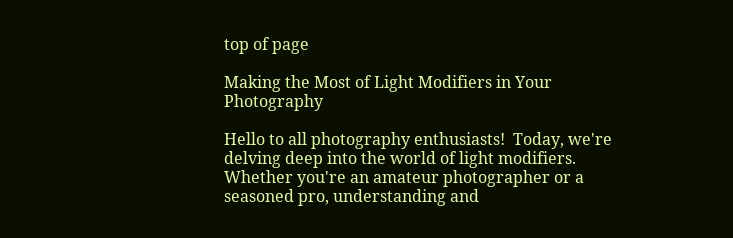top of page

Making the Most of Light Modifiers in Your Photography

Hello to all photography enthusiasts!  Today, we're delving deep into the world of light modifiers. Whether you're an amateur photographer or a seasoned pro, understanding and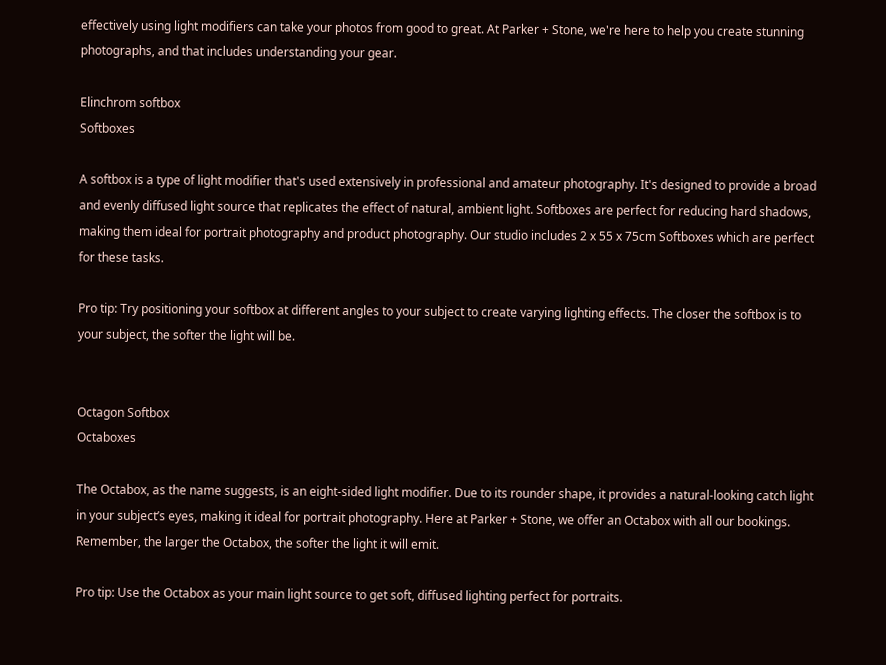effectively using light modifiers can take your photos from good to great. At Parker + Stone, we're here to help you create stunning photographs, and that includes understanding your gear.

Elinchrom softbox
Softboxes

A softbox is a type of light modifier that's used extensively in professional and amateur photography. It's designed to provide a broad and evenly diffused light source that replicates the effect of natural, ambient light. Softboxes are perfect for reducing hard shadows, making them ideal for portrait photography and product photography. Our studio includes 2 x 55 x 75cm Softboxes which are perfect for these tasks.

Pro tip: Try positioning your softbox at different angles to your subject to create varying lighting effects. The closer the softbox is to your subject, the softer the light will be.


Octagon Softbox
Octaboxes

The Octabox, as the name suggests, is an eight-sided light modifier. Due to its rounder shape, it provides a natural-looking catch light in your subject’s eyes, making it ideal for portrait photography. Here at Parker + Stone, we offer an Octabox with all our bookings. Remember, the larger the Octabox, the softer the light it will emit.

Pro tip: Use the Octabox as your main light source to get soft, diffused lighting perfect for portraits.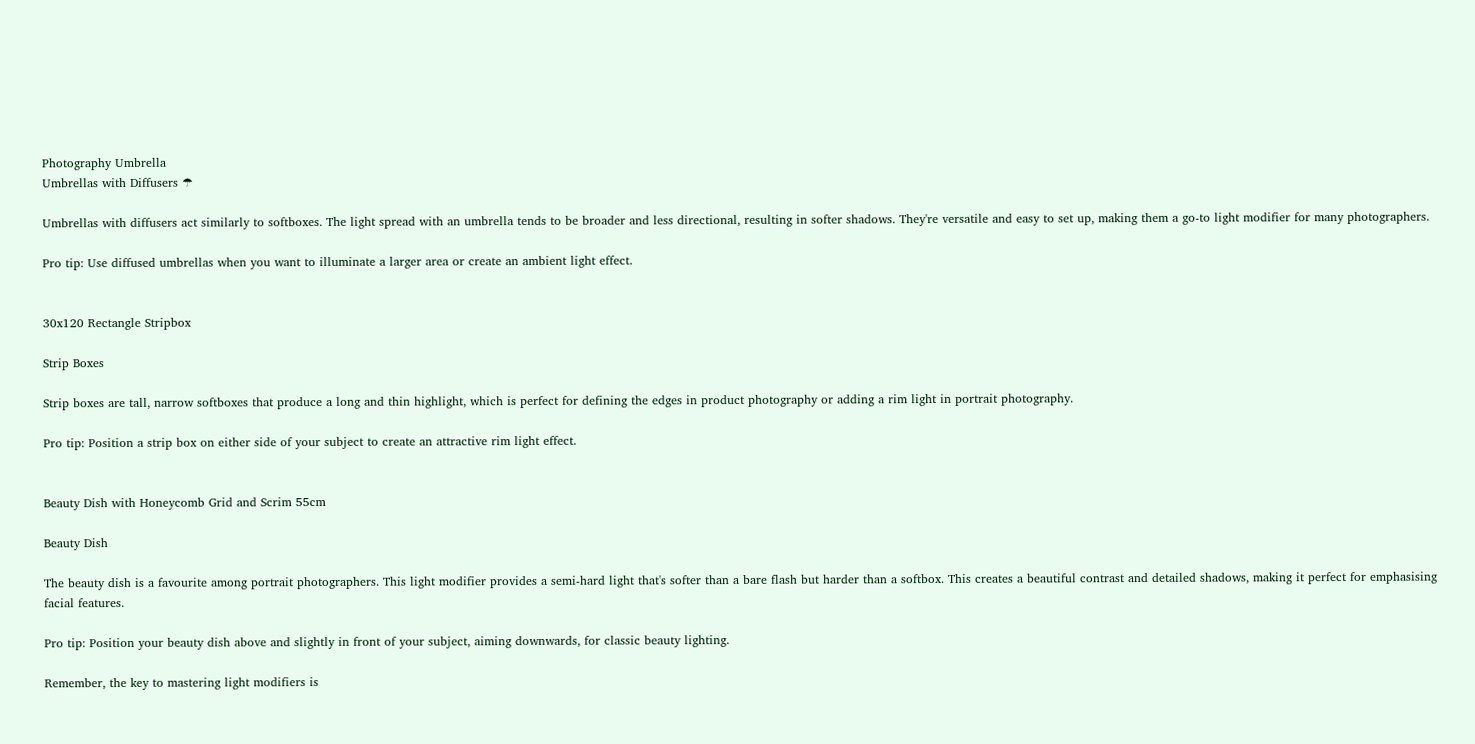Photography Umbrella
Umbrellas with Diffusers ☂

Umbrellas with diffusers act similarly to softboxes. The light spread with an umbrella tends to be broader and less directional, resulting in softer shadows. They're versatile and easy to set up, making them a go-to light modifier for many photographers.

Pro tip: Use diffused umbrellas when you want to illuminate a larger area or create an ambient light effect.


30x120 Rectangle Stripbox

Strip Boxes

Strip boxes are tall, narrow softboxes that produce a long and thin highlight, which is perfect for defining the edges in product photography or adding a rim light in portrait photography.

Pro tip: Position a strip box on either side of your subject to create an attractive rim light effect.


Beauty Dish with Honeycomb Grid and Scrim 55cm

Beauty Dish

The beauty dish is a favourite among portrait photographers. This light modifier provides a semi-hard light that's softer than a bare flash but harder than a softbox. This creates a beautiful contrast and detailed shadows, making it perfect for emphasising facial features.

Pro tip: Position your beauty dish above and slightly in front of your subject, aiming downwards, for classic beauty lighting.

Remember, the key to mastering light modifiers is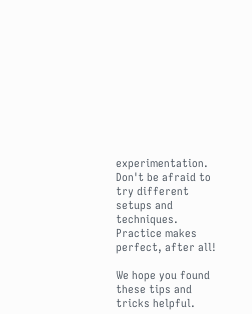experimentation. Don't be afraid to try different setups and techniques. Practice makes perfect, after all!

We hope you found these tips and tricks helpful.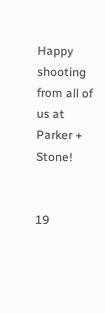Happy shooting from all of us at Parker + Stone!


19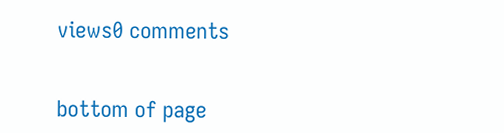views0 comments


bottom of page